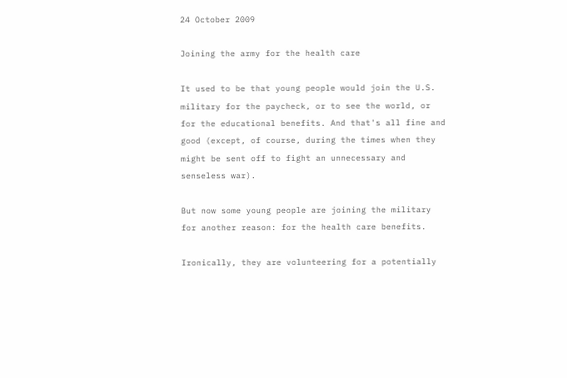24 October 2009

Joining the army for the health care

It used to be that young people would join the U.S. military for the paycheck, or to see the world, or for the educational benefits. And that's all fine and good (except, of course, during the times when they might be sent off to fight an unnecessary and senseless war).

But now some young people are joining the military for another reason: for the health care benefits.

Ironically, they are volunteering for a potentially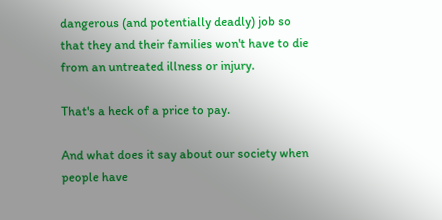dangerous (and potentially deadly) job so that they and their families won't have to die from an untreated illness or injury.

That's a heck of a price to pay.

And what does it say about our society when people have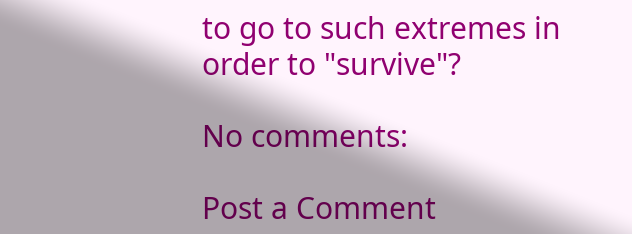to go to such extremes in order to "survive"?

No comments:

Post a Comment